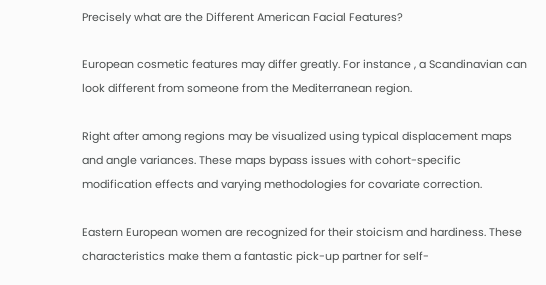Precisely what are the Different American Facial Features?

European cosmetic features may differ greatly. For instance , a Scandinavian can look different from someone from the Mediterranean region.

Right after among regions may be visualized using typical displacement maps and angle variances. These maps bypass issues with cohort-specific modification effects and varying methodologies for covariate correction.

Eastern European women are recognized for their stoicism and hardiness. These characteristics make them a fantastic pick-up partner for self-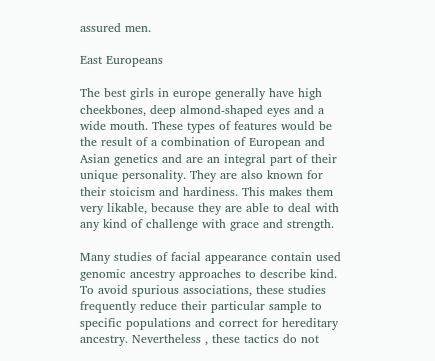assured men.

East Europeans

The best girls in europe generally have high cheekbones, deep almond-shaped eyes and a wide mouth. These types of features would be the result of a combination of European and Asian genetics and are an integral part of their unique personality. They are also known for their stoicism and hardiness. This makes them very likable, because they are able to deal with any kind of challenge with grace and strength.

Many studies of facial appearance contain used genomic ancestry approaches to describe kind. To avoid spurious associations, these studies frequently reduce their particular sample to specific populations and correct for hereditary ancestry. Nevertheless , these tactics do not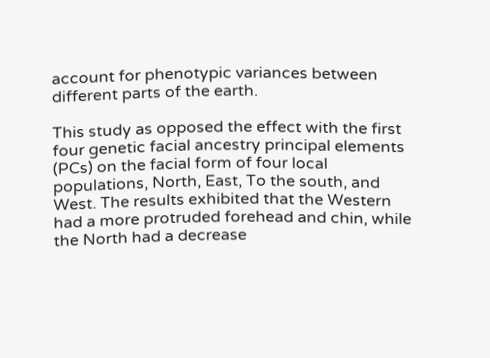account for phenotypic variances between different parts of the earth.

This study as opposed the effect with the first four genetic facial ancestry principal elements (PCs) on the facial form of four local populations, North, East, To the south, and West. The results exhibited that the Western had a more protruded forehead and chin, while the North had a decrease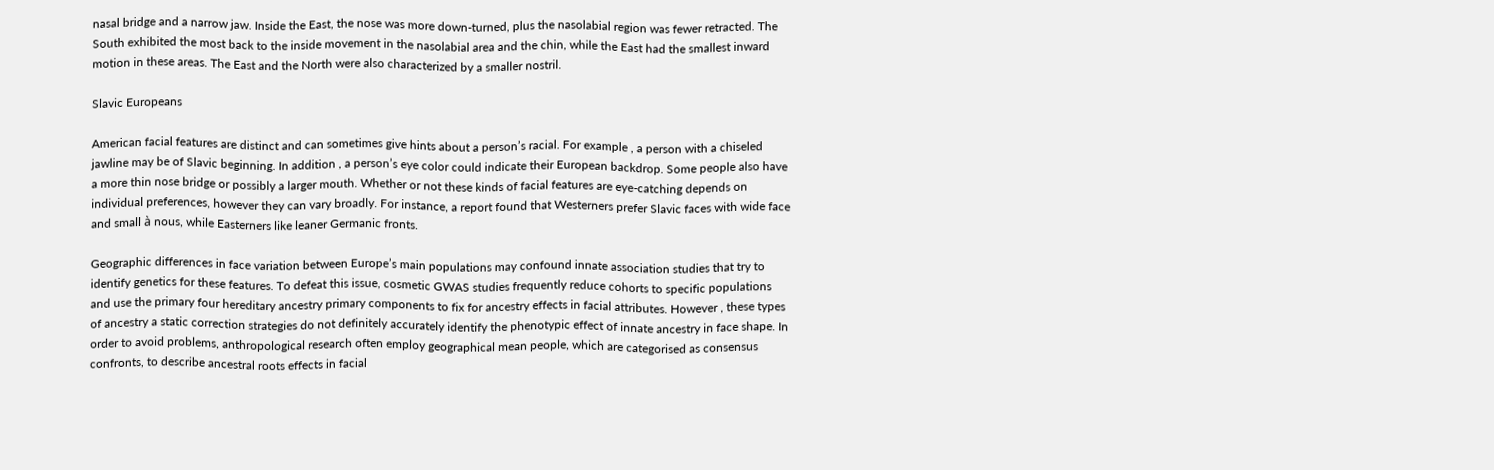nasal bridge and a narrow jaw. Inside the East, the nose was more down-turned, plus the nasolabial region was fewer retracted. The South exhibited the most back to the inside movement in the nasolabial area and the chin, while the East had the smallest inward motion in these areas. The East and the North were also characterized by a smaller nostril.

Slavic Europeans

American facial features are distinct and can sometimes give hints about a person’s racial. For example , a person with a chiseled jawline may be of Slavic beginning. In addition , a person’s eye color could indicate their European backdrop. Some people also have a more thin nose bridge or possibly a larger mouth. Whether or not these kinds of facial features are eye-catching depends on individual preferences, however they can vary broadly. For instance, a report found that Westerners prefer Slavic faces with wide face and small à nous, while Easterners like leaner Germanic fronts.

Geographic differences in face variation between Europe’s main populations may confound innate association studies that try to identify genetics for these features. To defeat this issue, cosmetic GWAS studies frequently reduce cohorts to specific populations and use the primary four hereditary ancestry primary components to fix for ancestry effects in facial attributes. However , these types of ancestry a static correction strategies do not definitely accurately identify the phenotypic effect of innate ancestry in face shape. In order to avoid problems, anthropological research often employ geographical mean people, which are categorised as consensus confronts, to describe ancestral roots effects in facial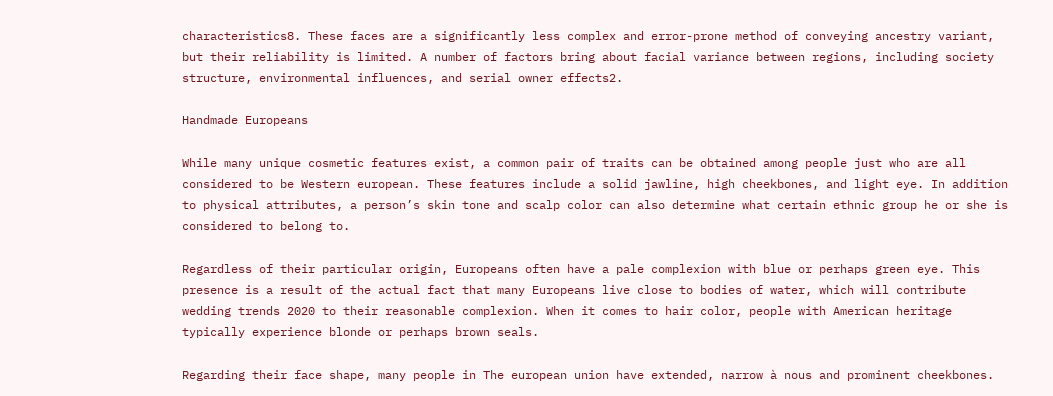characteristics8. These faces are a significantly less complex and error-prone method of conveying ancestry variant, but their reliability is limited. A number of factors bring about facial variance between regions, including society structure, environmental influences, and serial owner effects2.

Handmade Europeans

While many unique cosmetic features exist, a common pair of traits can be obtained among people just who are all considered to be Western european. These features include a solid jawline, high cheekbones, and light eye. In addition to physical attributes, a person’s skin tone and scalp color can also determine what certain ethnic group he or she is considered to belong to.

Regardless of their particular origin, Europeans often have a pale complexion with blue or perhaps green eye. This presence is a result of the actual fact that many Europeans live close to bodies of water, which will contribute wedding trends 2020 to their reasonable complexion. When it comes to hair color, people with American heritage typically experience blonde or perhaps brown seals.

Regarding their face shape, many people in The european union have extended, narrow à nous and prominent cheekbones.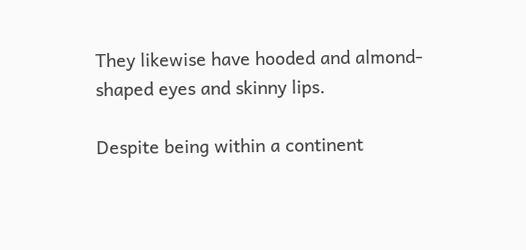They likewise have hooded and almond-shaped eyes and skinny lips.

Despite being within a continent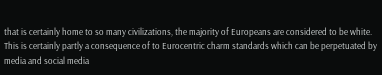that is certainly home to so many civilizations, the majority of Europeans are considered to be white. This is certainly partly a consequence of to Eurocentric charm standards which can be perpetuated by media and social media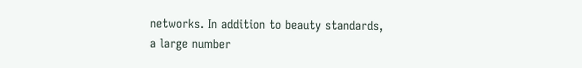networks. In addition to beauty standards, a large number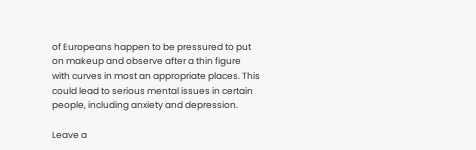of Europeans happen to be pressured to put on makeup and observe after a thin figure with curves in most an appropriate places. This could lead to serious mental issues in certain people, including anxiety and depression.

Leave a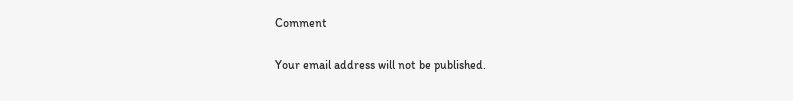Comment

Your email address will not be published.